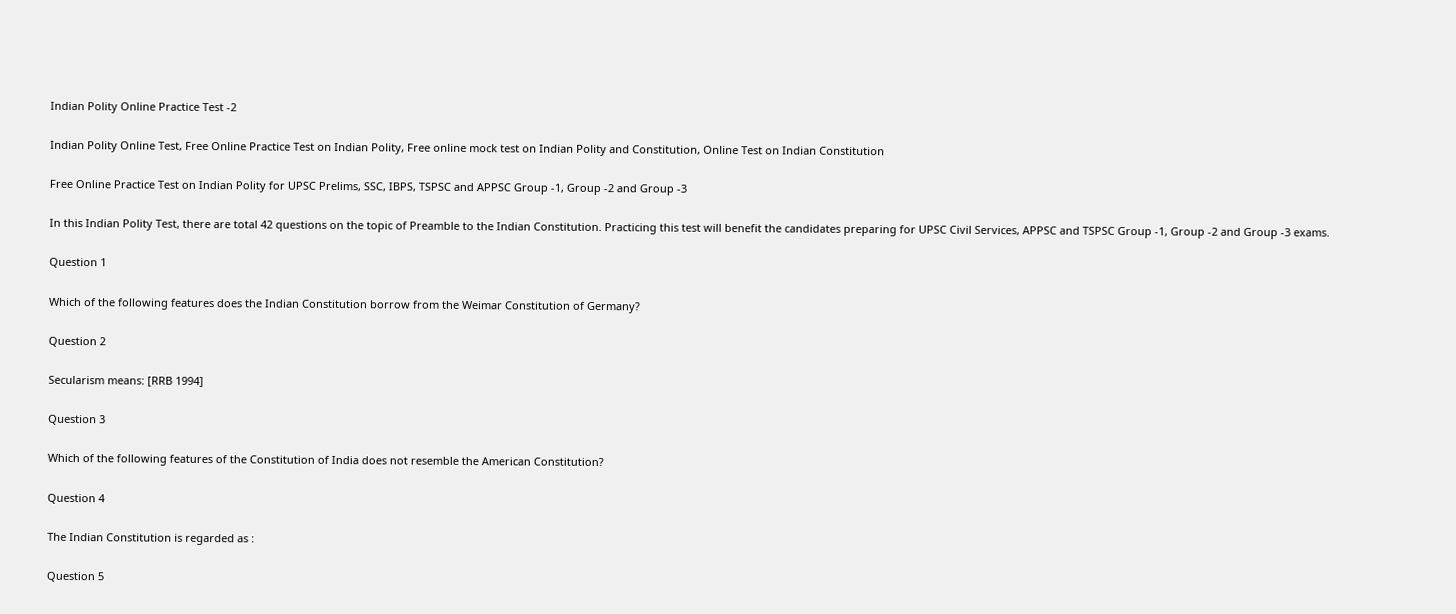Indian Polity Online Practice Test -2

Indian Polity Online Test, Free Online Practice Test on Indian Polity, Free online mock test on Indian Polity and Constitution, Online Test on Indian Constitution

Free Online Practice Test on Indian Polity for UPSC Prelims, SSC, IBPS, TSPSC and APPSC Group -1, Group -2 and Group -3

In this Indian Polity Test, there are total 42 questions on the topic of Preamble to the Indian Constitution. Practicing this test will benefit the candidates preparing for UPSC Civil Services, APPSC and TSPSC Group -1, Group -2 and Group -3 exams.

Question 1

Which of the following features does the Indian Constitution borrow from the Weimar Constitution of Germany?

Question 2

Secularism means: [RRB 1994]

Question 3

Which of the following features of the Constitution of India does not resemble the American Constitution?

Question 4

The Indian Constitution is regarded as :

Question 5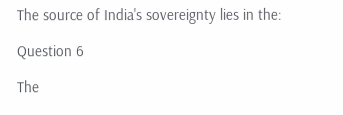The source of India's sovereignty lies in the:

Question 6

The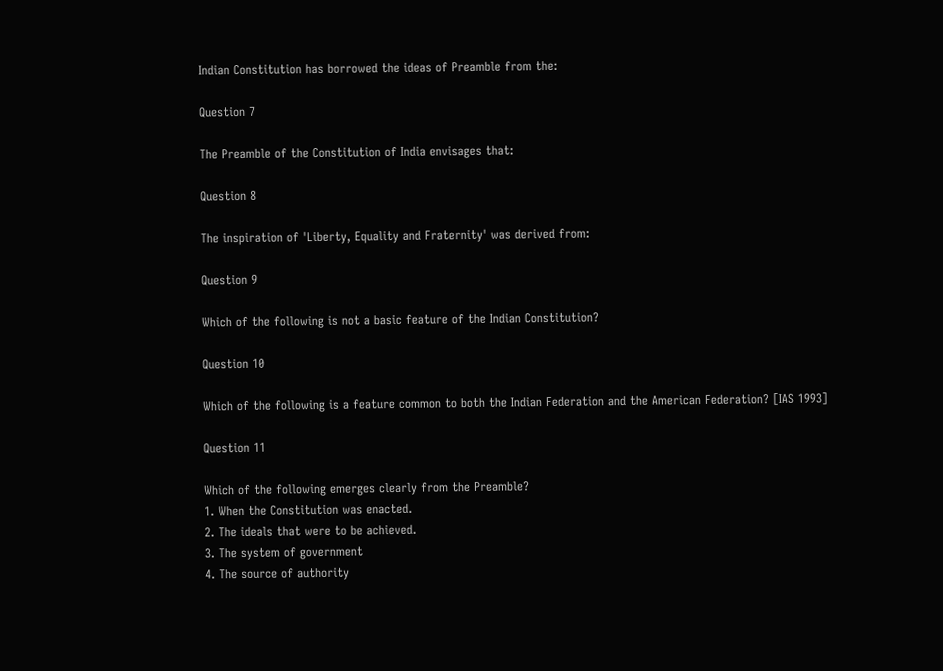Indian Constitution has borrowed the ideas of Preamble from the:

Question 7

The Preamble of the Constitution of India envisages that:

Question 8

The inspiration of 'Liberty, Equality and Fraternity' was derived from:

Question 9

Which of the following is not a basic feature of the Indian Constitution?

Question 10

Which of the following is a feature common to both the Indian Federation and the American Federation? [IAS 1993]

Question 11

Which of the following emerges clearly from the Preamble?
1. When the Constitution was enacted.
2. The ideals that were to be achieved.
3. The system of government
4. The source of authority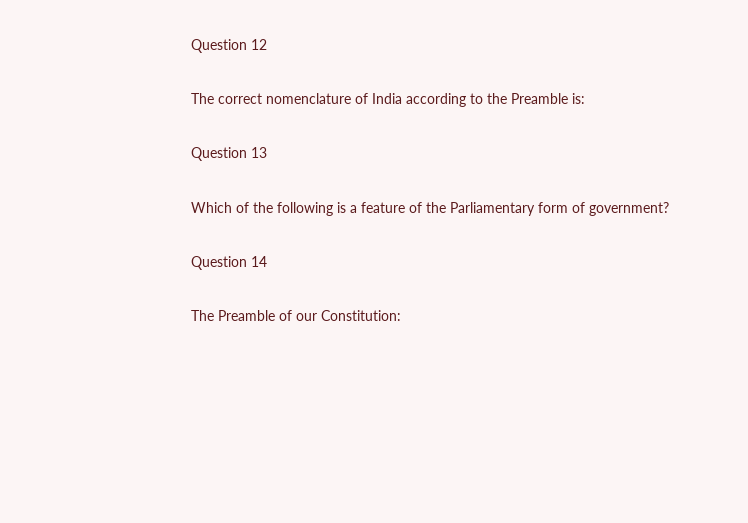Question 12

The correct nomenclature of India according to the Preamble is:

Question 13

Which of the following is a feature of the Parliamentary form of government?

Question 14

The Preamble of our Constitution: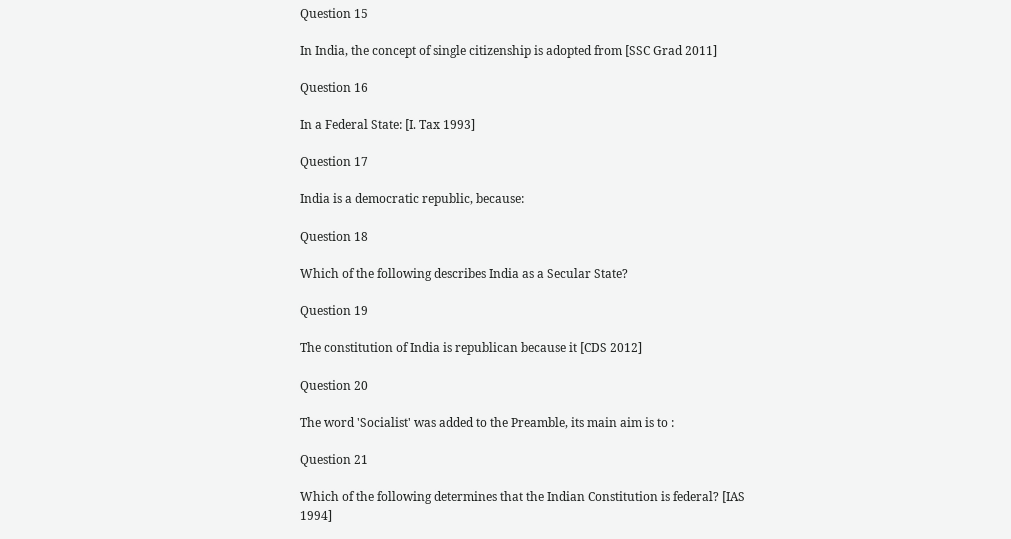Question 15

In India, the concept of single citizenship is adopted from [SSC Grad 2011]

Question 16

In a Federal State: [I. Tax 1993]

Question 17

India is a democratic republic, because:

Question 18

Which of the following describes India as a Secular State?

Question 19

The constitution of India is republican because it [CDS 2012]

Question 20

The word 'Socialist' was added to the Preamble, its main aim is to :

Question 21

Which of the following determines that the Indian Constitution is federal? [IAS 1994]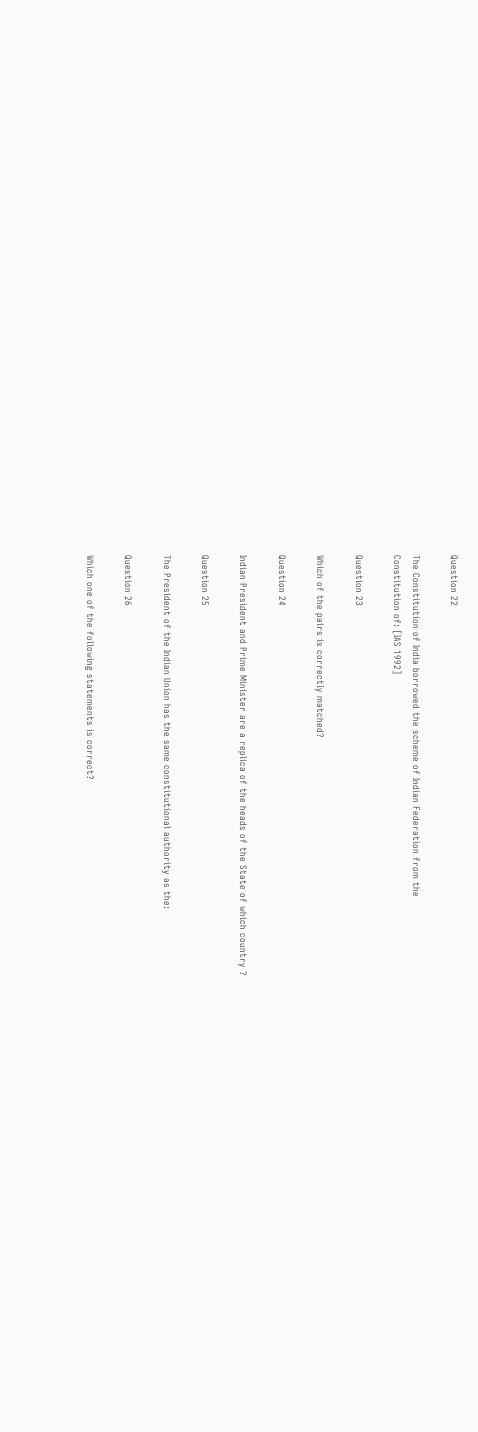Question 22

The Constitution of India borrowed the scheme of Indian Federation from the
Constitution of: [IAS 1992]

Question 23

Which of the pairs is correctly matched?

Question 24

Indian President and Prime Minister are a replica of the heads of the State of which country ?

Question 25

The President of the Indian Union has the same constitutional authority as the:

Question 26

Which one of the following statements is correct?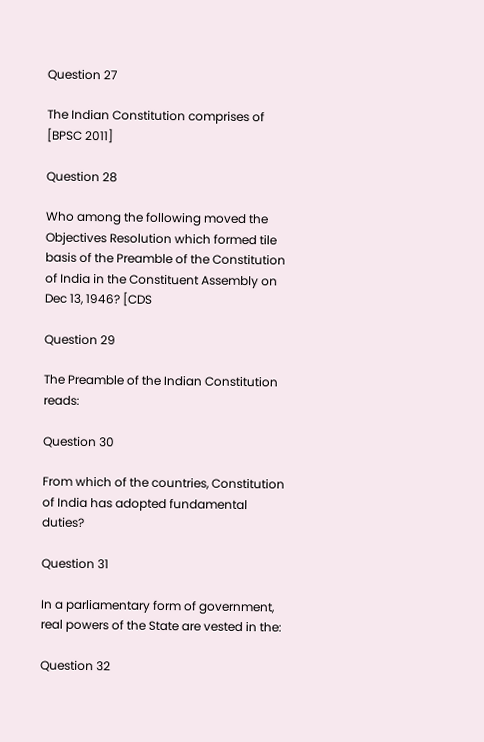Question 27

The Indian Constitution comprises of [BPSC 2011]

Question 28

Who among the following moved the Objectives Resolution which formed tile basis of the Preamble of the Constitution of India in the Constituent Assembly on Dec 13, 1946? [CDS

Question 29

The Preamble of the Indian Constitution reads:

Question 30

From which of the countries, Constitution of India has adopted fundamental duties?

Question 31

In a parliamentary form of government, real powers of the State are vested in the:

Question 32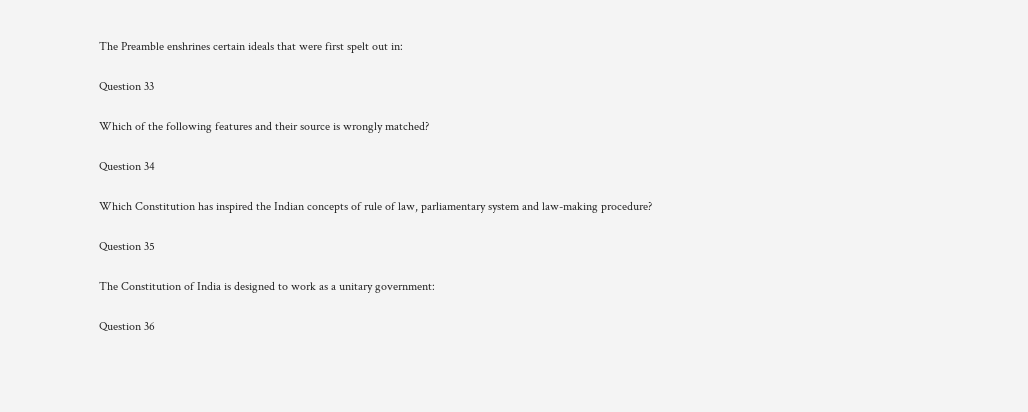The Preamble enshrines certain ideals that were first spelt out in:

Question 33

Which of the following features and their source is wrongly matched?

Question 34

Which Constitution has inspired the Indian concepts of rule of law, parliamentary system and law-making procedure?

Question 35

The Constitution of India is designed to work as a unitary government:

Question 36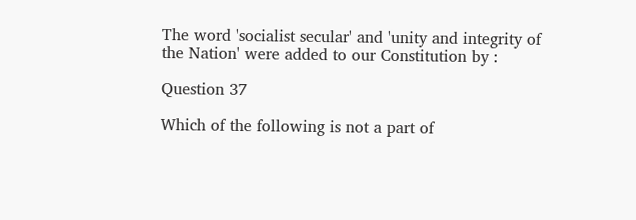The word 'socialist secular' and 'unity and integrity of the Nation' were added to our Constitution by :

Question 37

Which of the following is not a part of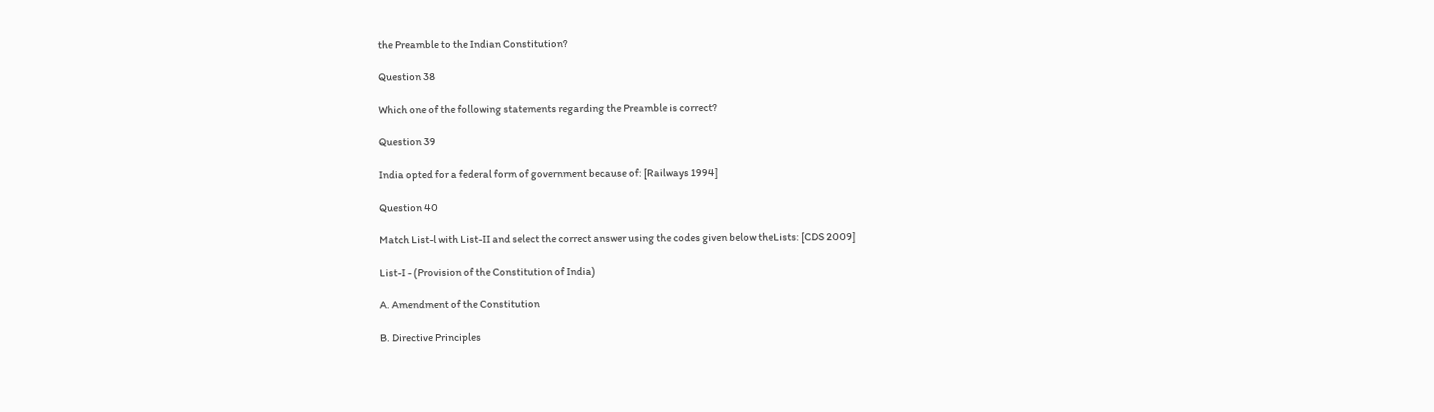the Preamble to the Indian Constitution?

Question 38

Which one of the following statements regarding the Preamble is correct?

Question 39

India opted for a federal form of government because of: [Railways 1994]

Question 40

Match List-l with List-II and select the correct answer using the codes given below theLists: [CDS 2009]

List-I - (Provision of the Constitution of India)

A. Amendment of the Constitution

B. Directive Principles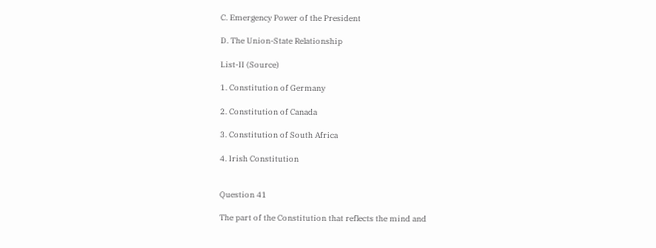C. Emergency Power of the President

D. The Union-State Relationship

List-II (Source)

1. Constitution of Germany

2. Constitution of Canada

3. Constitution of South Africa

4. Irish Constitution


Question 41

The part of the Constitution that reflects the mind and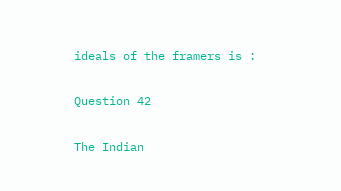ideals of the framers is :

Question 42

The Indian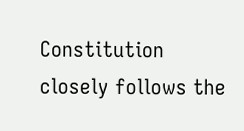Constitution closely follows the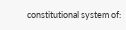constitutional system of: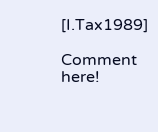[I.Tax1989]

Comment here!